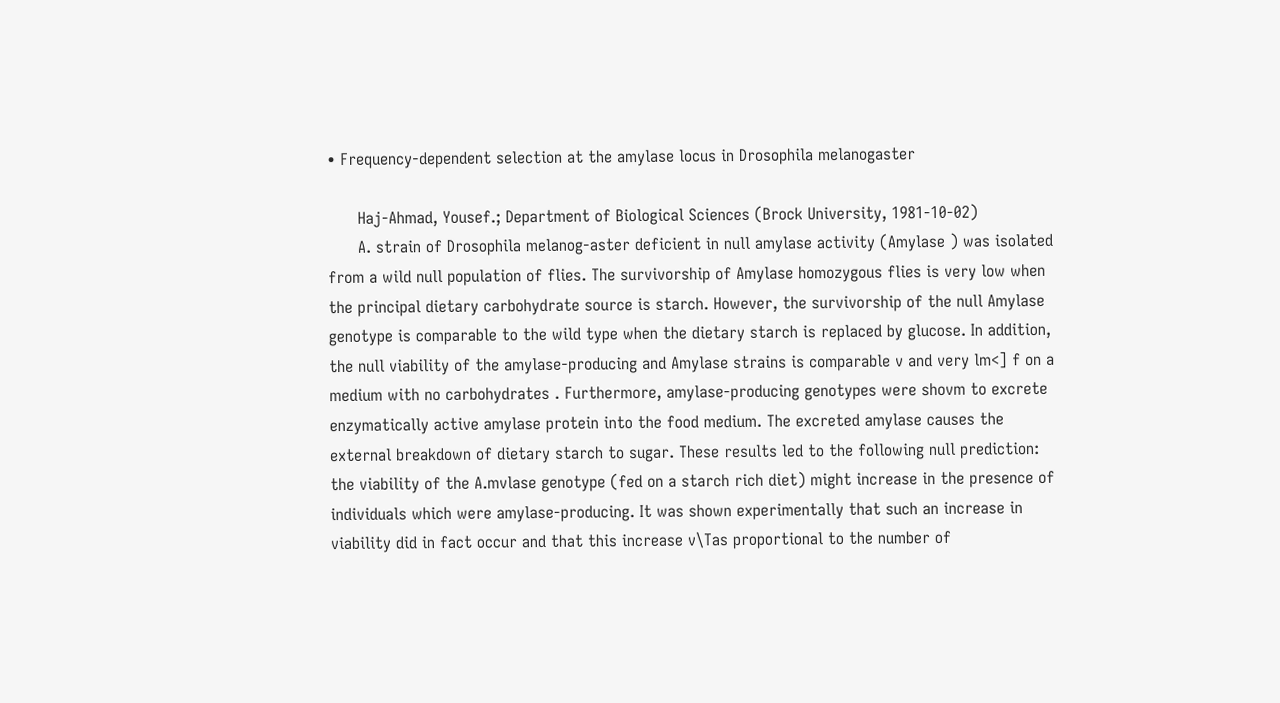• Frequency-dependent selection at the amylase locus in Drosophila melanogaster

      Haj-Ahmad, Yousef.; Department of Biological Sciences (Brock University, 1981-10-02)
      A. strain of Drosophila melanog-aster deficient in null amylase activity (Amylase ) was isolated from a wild null population of flies. The survivorship of Amylase homozygous flies is very low when the principal dietary carbohydrate source is starch. However, the survivorship of the null Amylase genotype is comparable to the wild type when the dietary starch is replaced by glucose. In addition, the null viability of the amylase-producing and Amylase strains is comparable v and very lm<] f on a medium with no carbohydrates . Furthermore, amylase-producing genotypes were shovm to excrete enzymatically active amylase protein into the food medium. The excreted amylase causes the external breakdown of dietary starch to sugar. These results led to the following null prediction: the viability of the A.mvlase genotype (fed on a starch rich diet) might increase in the presence of individuals which were amylase-producing. It was shown experimentally that such an increase in viability did in fact occur and that this increase v\Tas proportional to the number of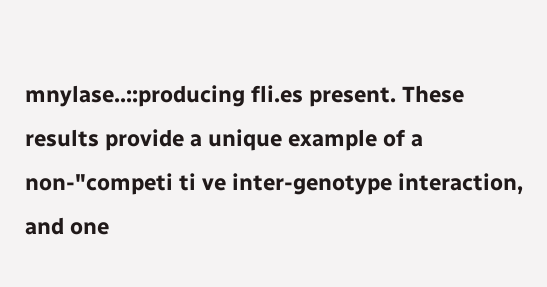mnylase..::producing fli.es present. These results provide a unique example of a non-"competi ti ve inter-genotype interaction, and one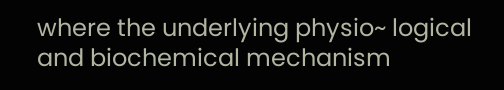where the underlying physio~ logical and biochemical mechanism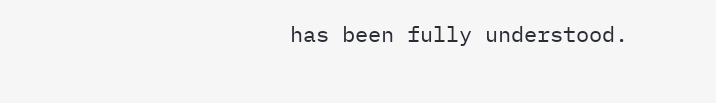has been fully understood.